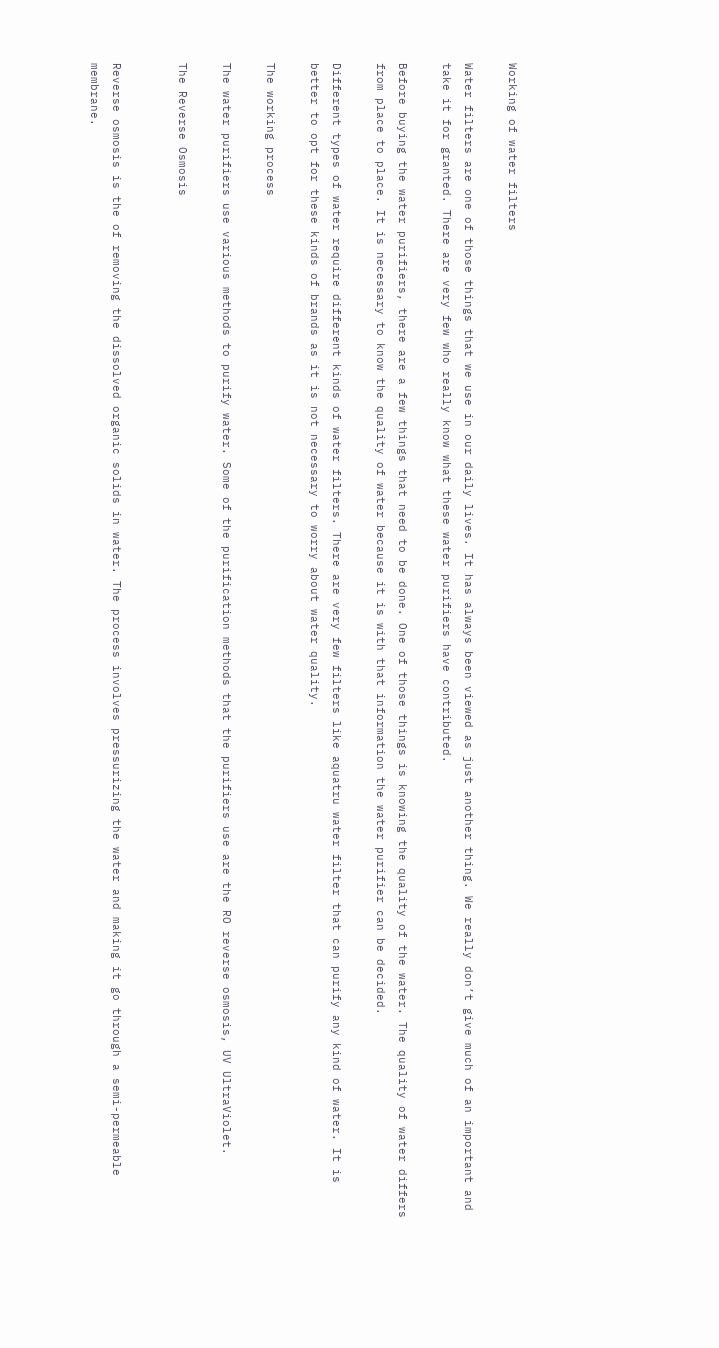Working of water filters

Water filters are one of those things that we use in our daily lives. It has always been viewed as just another thing. We really don’t give much of an important and take it for granted. There are very few who really know what these water purifiers have contributed.

Before buying the water purifiers, there are a few things that need to be done. One of those things is knowing the quality of the water. The quality of water differs from place to place. It is necessary to know the quality of water because it is with that information the water purifier can be decided.

Different types of water require different kinds of water filters. There are very few filters like aquatru water filter that can purify any kind of water. It is better to opt for these kinds of brands as it is not necessary to worry about water quality.

The working process

The water purifiers use various methods to purify water. Some of the purification methods that the purifiers use are the RO reverse osmosis, UV UltraViolet.

The Reverse Osmosis


Reverse osmosis is the of removing the dissolved organic solids in water. The process involves pressurizing the water and making it go through a semi-permeable membrane.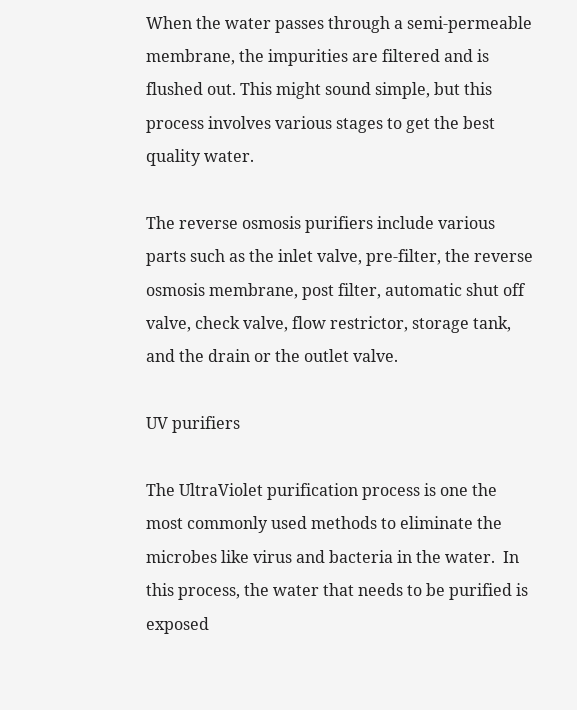When the water passes through a semi-permeable membrane, the impurities are filtered and is flushed out. This might sound simple, but this process involves various stages to get the best quality water.

The reverse osmosis purifiers include various parts such as the inlet valve, pre-filter, the reverse osmosis membrane, post filter, automatic shut off valve, check valve, flow restrictor, storage tank, and the drain or the outlet valve.

UV purifiers

The UltraViolet purification process is one the most commonly used methods to eliminate the microbes like virus and bacteria in the water.  In this process, the water that needs to be purified is exposed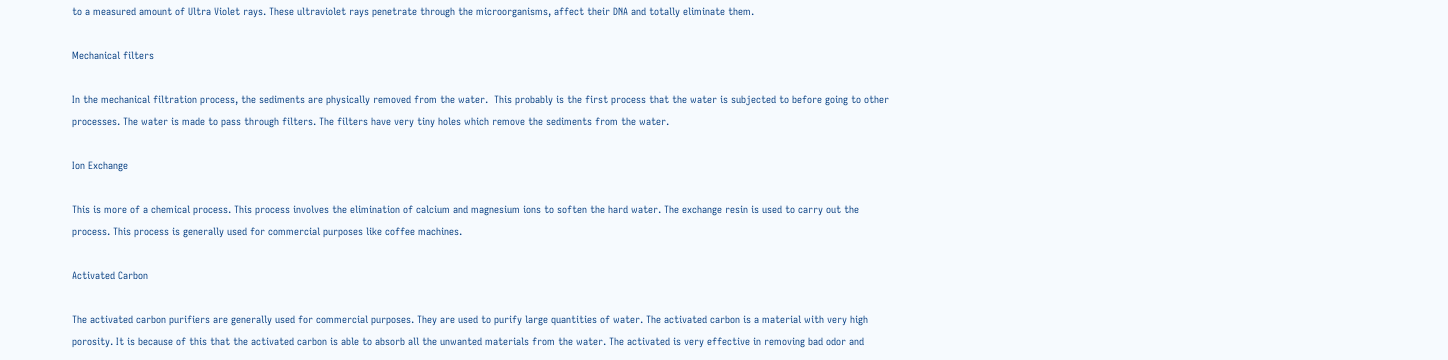to a measured amount of Ultra Violet rays. These ultraviolet rays penetrate through the microorganisms, affect their DNA and totally eliminate them.

Mechanical filters

In the mechanical filtration process, the sediments are physically removed from the water.  This probably is the first process that the water is subjected to before going to other processes. The water is made to pass through filters. The filters have very tiny holes which remove the sediments from the water.

Ion Exchange

This is more of a chemical process. This process involves the elimination of calcium and magnesium ions to soften the hard water. The exchange resin is used to carry out the process. This process is generally used for commercial purposes like coffee machines.

Activated Carbon

The activated carbon purifiers are generally used for commercial purposes. They are used to purify large quantities of water. The activated carbon is a material with very high porosity. It is because of this that the activated carbon is able to absorb all the unwanted materials from the water. The activated is very effective in removing bad odor and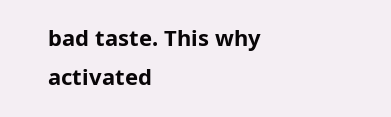bad taste. This why activated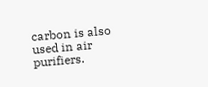carbon is also used in air purifiers.